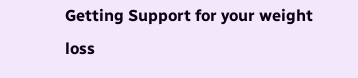Getting Support for your weight loss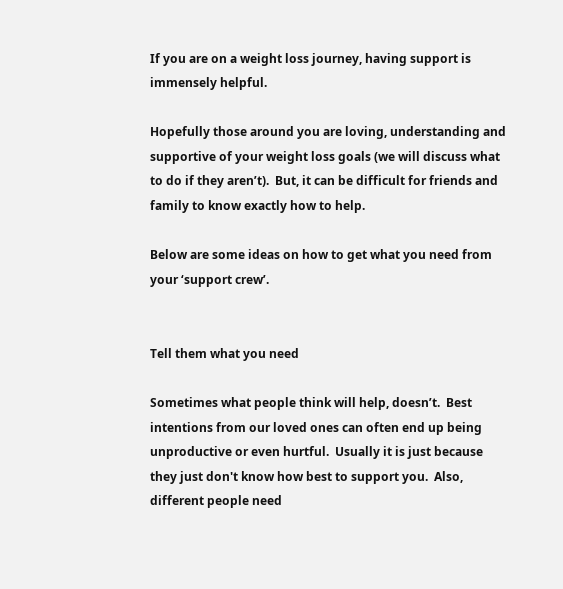If you are on a weight loss journey, having support is immensely helpful.

Hopefully those around you are loving, understanding and supportive of your weight loss goals (we will discuss what to do if they aren’t).  But, it can be difficult for friends and family to know exactly how to help.

Below are some ideas on how to get what you need from your ‘support crew’.


Tell them what you need

Sometimes what people think will help, doesn’t.  Best intentions from our loved ones can often end up being unproductive or even hurtful.  Usually it is just because they just don't know how best to support you.  Also, different people need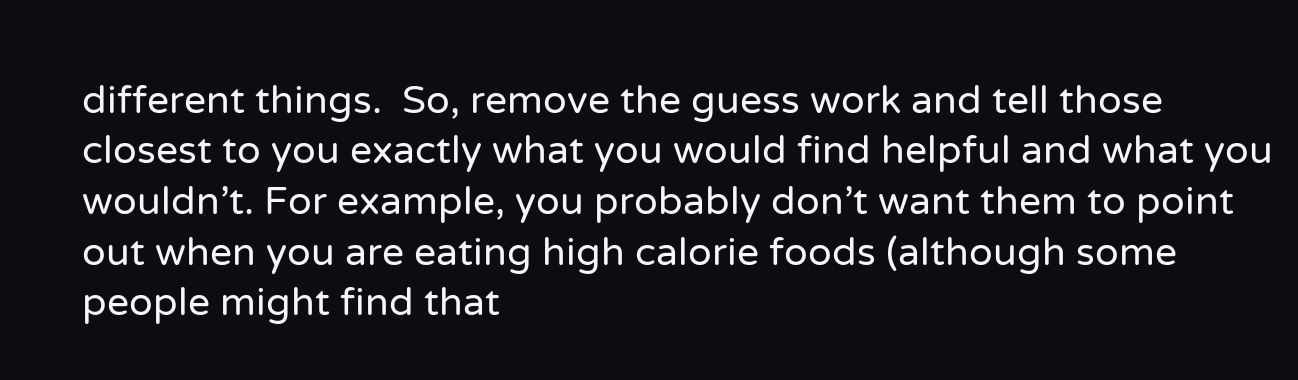different things.  So, remove the guess work and tell those closest to you exactly what you would find helpful and what you wouldn’t. For example, you probably don’t want them to point out when you are eating high calorie foods (although some people might find that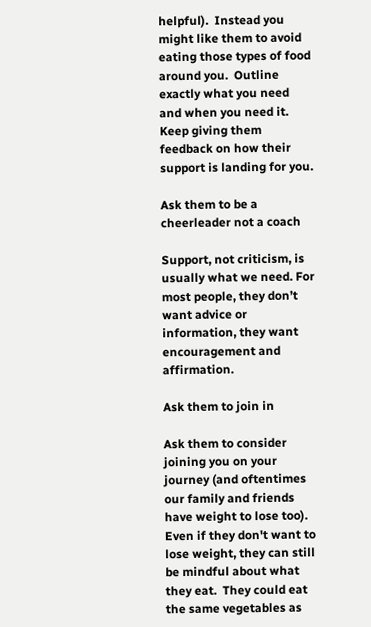helpful).  Instead you might like them to avoid eating those types of food around you.  Outline exactly what you need and when you need it. Keep giving them feedback on how their support is landing for you.

Ask them to be a cheerleader not a coach

Support, not criticism, is usually what we need. For most people, they don’t want advice or information, they want encouragement and affirmation.

Ask them to join in

Ask them to consider joining you on your journey (and oftentimes our family and friends have weight to lose too).  Even if they don't want to lose weight, they can still be mindful about what they eat.  They could eat the same vegetables as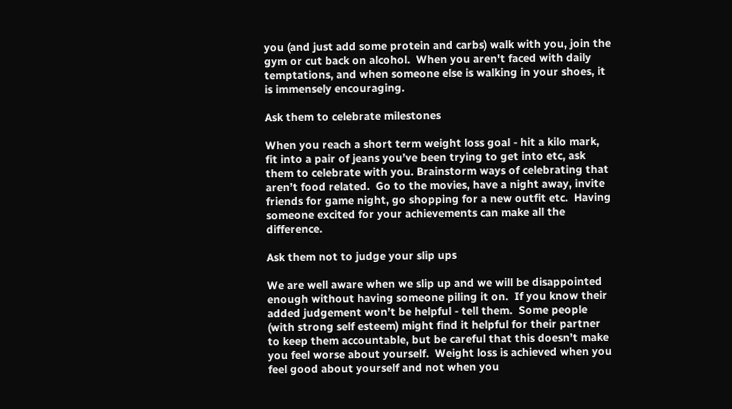you (and just add some protein and carbs) walk with you, join the gym or cut back on alcohol.  When you aren't faced with daily temptations, and when someone else is walking in your shoes, it is immensely encouraging.

Ask them to celebrate milestones

When you reach a short term weight loss goal - hit a kilo mark, fit into a pair of jeans you’ve been trying to get into etc, ask them to celebrate with you. Brainstorm ways of celebrating that aren’t food related.  Go to the movies, have a night away, invite friends for game night, go shopping for a new outfit etc.  Having someone excited for your achievements can make all the difference.

Ask them not to judge your slip ups

We are well aware when we slip up and we will be disappointed enough without having someone piling it on.  If you know their added judgement won’t be helpful - tell them.  Some people (with strong self esteem) might find it helpful for their partner to keep them accountable, but be careful that this doesn’t make you feel worse about yourself.  Weight loss is achieved when you feel good about yourself and not when you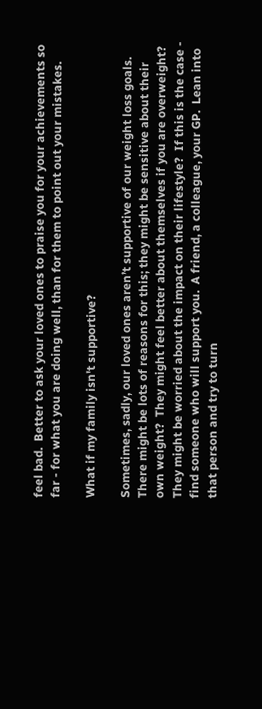feel bad.  Better to ask your loved ones to praise you for your achievements so far - for what you are doing well, than for them to point out your mistakes.

What if my family isn't supportive?

Sometimes, sadly, our loved ones aren’t supportive of our weight loss goals.  There might be lots of reasons for this; they might be sensitive about their own weight?  They might feel better about themselves if you are overweight?  They might be worried about the impact on their lifestyle?  If this is the case - find someone who will support you.  A friend, a colleague, your GP.  Lean into that person and try to turn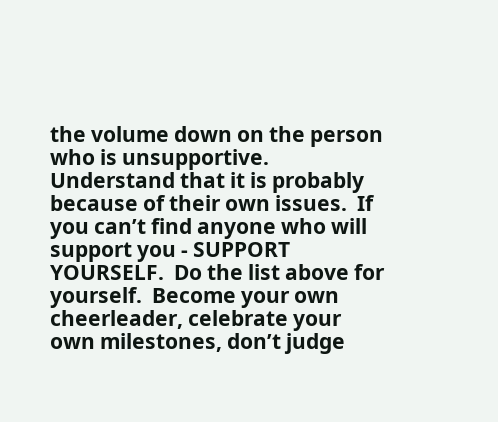the volume down on the person who is unsupportive.  Understand that it is probably because of their own issues.  If you can’t find anyone who will support you - SUPPORT YOURSELF.  Do the list above for yourself.  Become your own cheerleader, celebrate your own milestones, don’t judge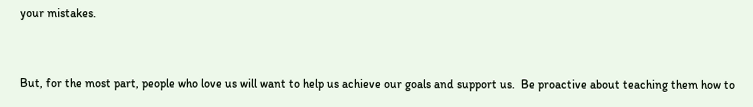your mistakes.


But, for the most part, people who love us will want to help us achieve our goals and support us.  Be proactive about teaching them how to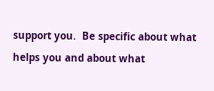support you.  Be specific about what helps you and about what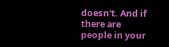doesn't. And if there are people in your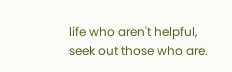life who aren't helpful, seek out those who are.